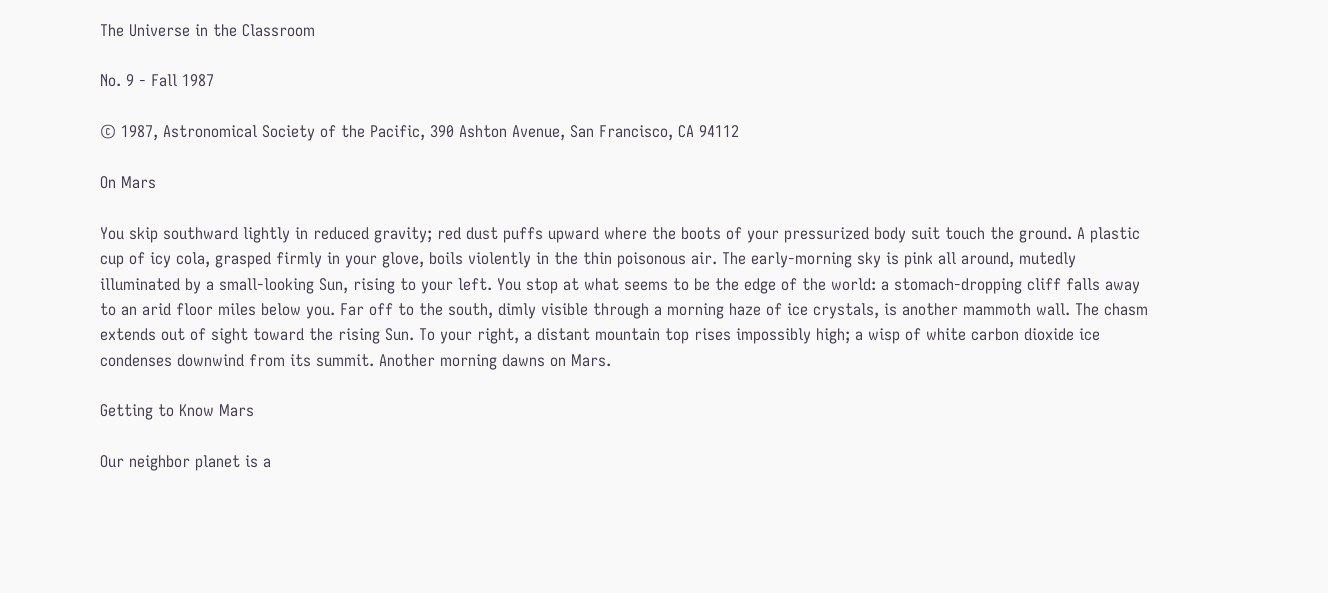The Universe in the Classroom

No. 9 - Fall 1987

© 1987, Astronomical Society of the Pacific, 390 Ashton Avenue, San Francisco, CA 94112

On Mars

You skip southward lightly in reduced gravity; red dust puffs upward where the boots of your pressurized body suit touch the ground. A plastic cup of icy cola, grasped firmly in your glove, boils violently in the thin poisonous air. The early-morning sky is pink all around, mutedly illuminated by a small-looking Sun, rising to your left. You stop at what seems to be the edge of the world: a stomach-dropping cliff falls away to an arid floor miles below you. Far off to the south, dimly visible through a morning haze of ice crystals, is another mammoth wall. The chasm extends out of sight toward the rising Sun. To your right, a distant mountain top rises impossibly high; a wisp of white carbon dioxide ice condenses downwind from its summit. Another morning dawns on Mars.

Getting to Know Mars

Our neighbor planet is a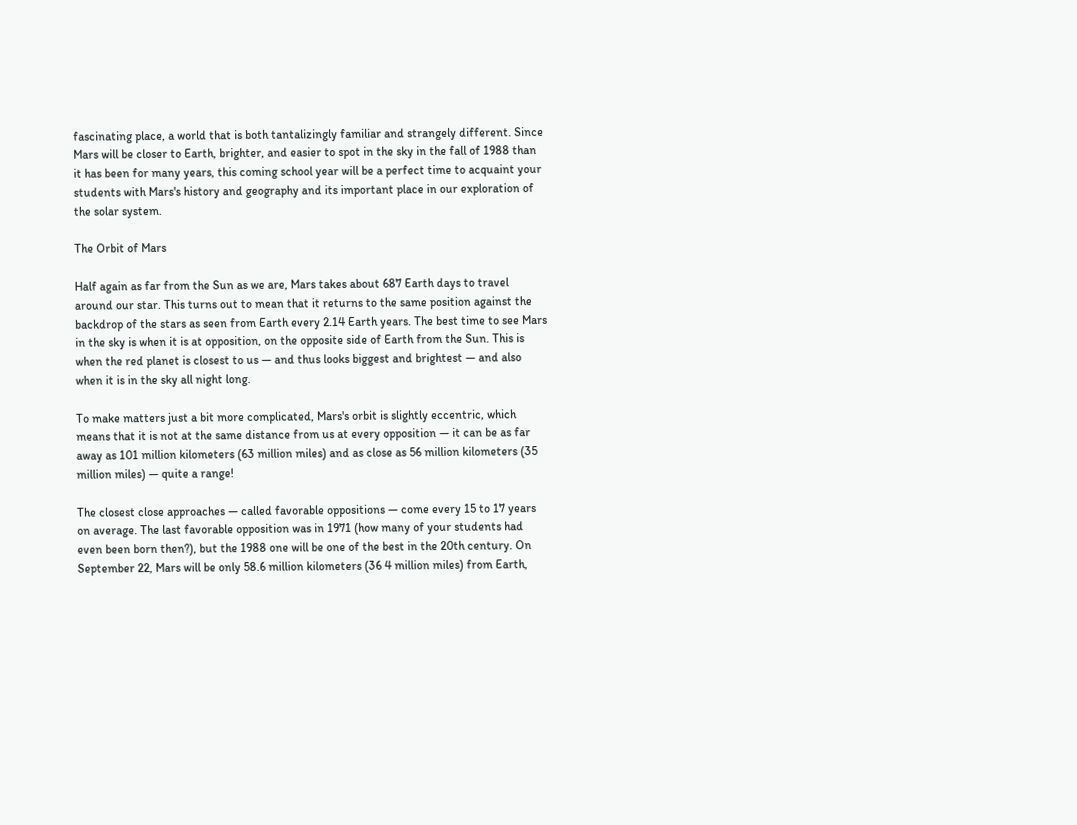fascinating place, a world that is both tantalizingly familiar and strangely different. Since Mars will be closer to Earth, brighter, and easier to spot in the sky in the fall of 1988 than it has been for many years, this coming school year will be a perfect time to acquaint your students with Mars's history and geography and its important place in our exploration of the solar system.

The Orbit of Mars

Half again as far from the Sun as we are, Mars takes about 687 Earth days to travel around our star. This turns out to mean that it returns to the same position against the backdrop of the stars as seen from Earth every 2.14 Earth years. The best time to see Mars in the sky is when it is at opposition, on the opposite side of Earth from the Sun. This is when the red planet is closest to us — and thus looks biggest and brightest — and also when it is in the sky all night long.

To make matters just a bit more complicated, Mars's orbit is slightly eccentric, which means that it is not at the same distance from us at every opposition — it can be as far away as 101 million kilometers (63 million miles) and as close as 56 million kilometers (35 million miles) — quite a range!

The closest close approaches — called favorable oppositions — come every 15 to 17 years on average. The last favorable opposition was in 1971 (how many of your students had even been born then?), but the 1988 one will be one of the best in the 20th century. On September 22, Mars will be only 58.6 million kilometers (36 4 million miles) from Earth,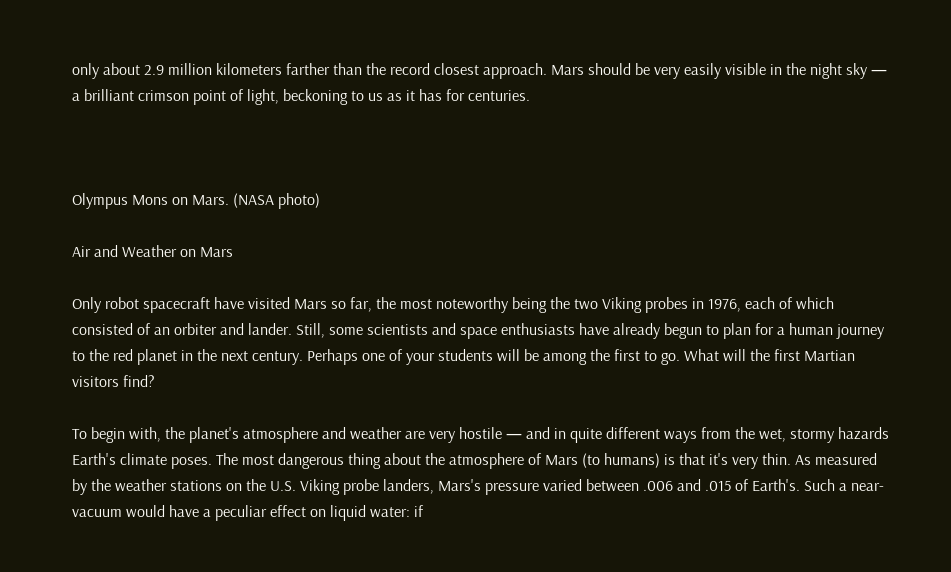only about 2.9 million kilometers farther than the record closest approach. Mars should be very easily visible in the night sky — a brilliant crimson point of light, beckoning to us as it has for centuries.



Olympus Mons on Mars. (NASA photo)

Air and Weather on Mars

Only robot spacecraft have visited Mars so far, the most noteworthy being the two Viking probes in 1976, each of which consisted of an orbiter and lander. Still, some scientists and space enthusiasts have already begun to plan for a human journey to the red planet in the next century. Perhaps one of your students will be among the first to go. What will the first Martian visitors find?

To begin with, the planet's atmosphere and weather are very hostile — and in quite different ways from the wet, stormy hazards Earth's climate poses. The most dangerous thing about the atmosphere of Mars (to humans) is that it's very thin. As measured by the weather stations on the U.S. Viking probe landers, Mars's pressure varied between .006 and .015 of Earth's. Such a near-vacuum would have a peculiar effect on liquid water: if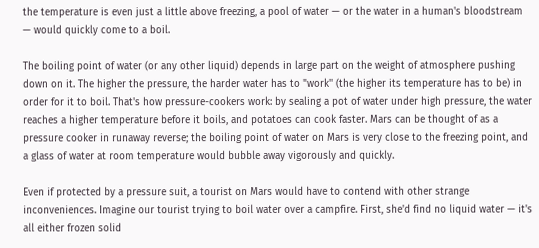the temperature is even just a little above freezing, a pool of water — or the water in a human's bloodstream — would quickly come to a boil.

The boiling point of water (or any other liquid) depends in large part on the weight of atmosphere pushing down on it. The higher the pressure, the harder water has to "work'' (the higher its temperature has to be) in order for it to boil. That's how pressure-cookers work: by sealing a pot of water under high pressure, the water reaches a higher temperature before it boils, and potatoes can cook faster. Mars can be thought of as a pressure cooker in runaway reverse; the boiling point of water on Mars is very close to the freezing point, and a glass of water at room temperature would bubble away vigorously and quickly.

Even if protected by a pressure suit, a tourist on Mars would have to contend with other strange inconveniences. Imagine our tourist trying to boil water over a campfire. First, she'd find no liquid water — it's all either frozen solid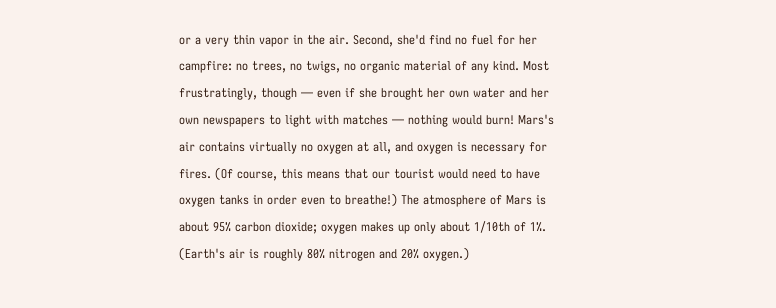or a very thin vapor in the air. Second, she'd find no fuel for her campfire: no trees, no twigs, no organic material of any kind. Most frustratingly, though — even if she brought her own water and her own newspapers to light with matches — nothing would burn! Mars's air contains virtually no oxygen at all, and oxygen is necessary for fires. (Of course, this means that our tourist would need to have oxygen tanks in order even to breathe!) The atmosphere of Mars is about 95% carbon dioxide; oxygen makes up only about 1/10th of 1%. (Earth's air is roughly 80% nitrogen and 20% oxygen.)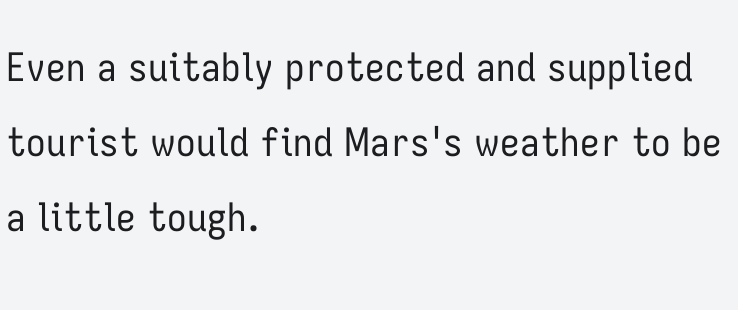Even a suitably protected and supplied tourist would find Mars's weather to be a little tough.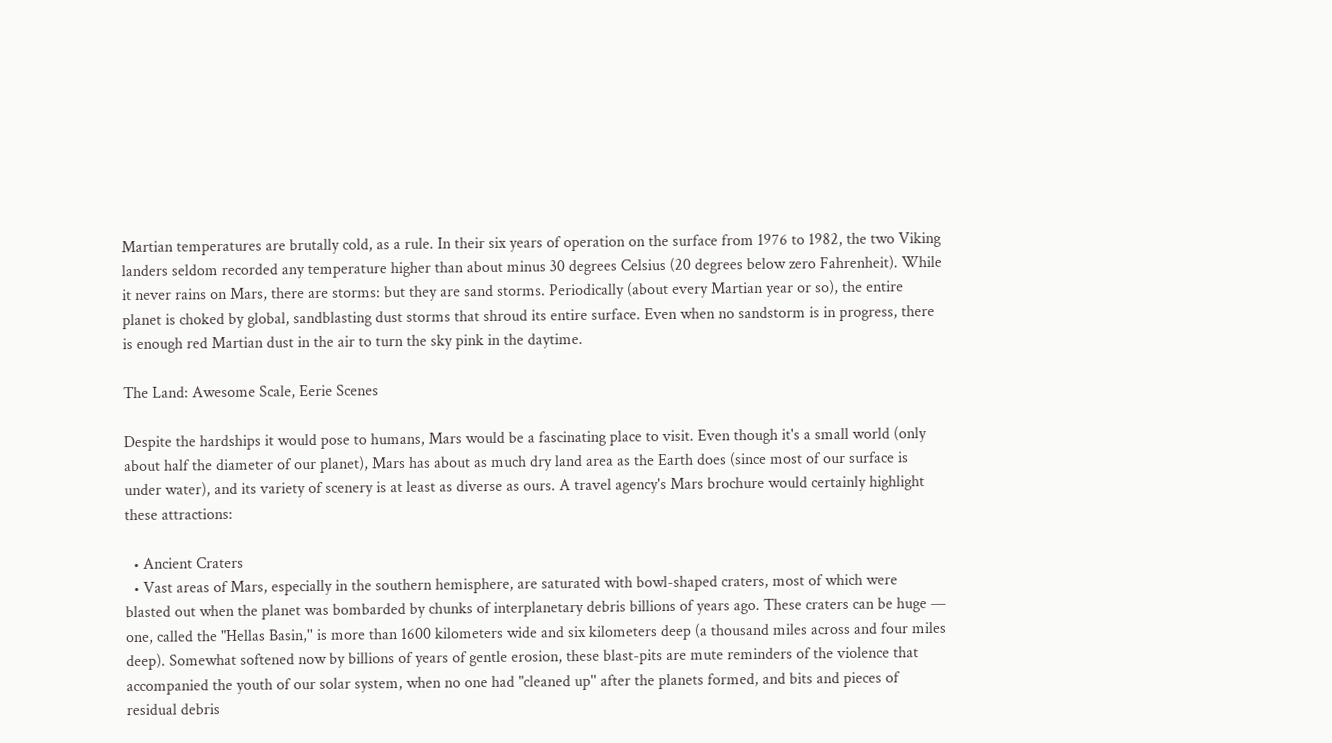Martian temperatures are brutally cold, as a rule. In their six years of operation on the surface from 1976 to 1982, the two Viking landers seldom recorded any temperature higher than about minus 30 degrees Celsius (20 degrees below zero Fahrenheit). While it never rains on Mars, there are storms: but they are sand storms. Periodically (about every Martian year or so), the entire planet is choked by global, sandblasting dust storms that shroud its entire surface. Even when no sandstorm is in progress, there is enough red Martian dust in the air to turn the sky pink in the daytime.

The Land: Awesome Scale, Eerie Scenes

Despite the hardships it would pose to humans, Mars would be a fascinating place to visit. Even though it's a small world (only about half the diameter of our planet), Mars has about as much dry land area as the Earth does (since most of our surface is under water), and its variety of scenery is at least as diverse as ours. A travel agency's Mars brochure would certainly highlight these attractions:

  • Ancient Craters
  • Vast areas of Mars, especially in the southern hemisphere, are saturated with bowl-shaped craters, most of which were blasted out when the planet was bombarded by chunks of interplanetary debris billions of years ago. These craters can be huge — one, called the "Hellas Basin,'' is more than 1600 kilometers wide and six kilometers deep (a thousand miles across and four miles deep). Somewhat softened now by billions of years of gentle erosion, these blast-pits are mute reminders of the violence that accompanied the youth of our solar system, when no one had "cleaned up'' after the planets formed, and bits and pieces of residual debris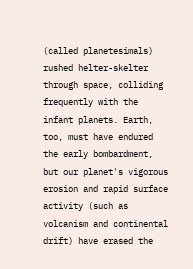(called planetesimals) rushed helter-skelter through space, colliding frequently with the infant planets. Earth, too, must have endured the early bombardment, but our planet's vigorous erosion and rapid surface activity (such as volcanism and continental drift) have erased the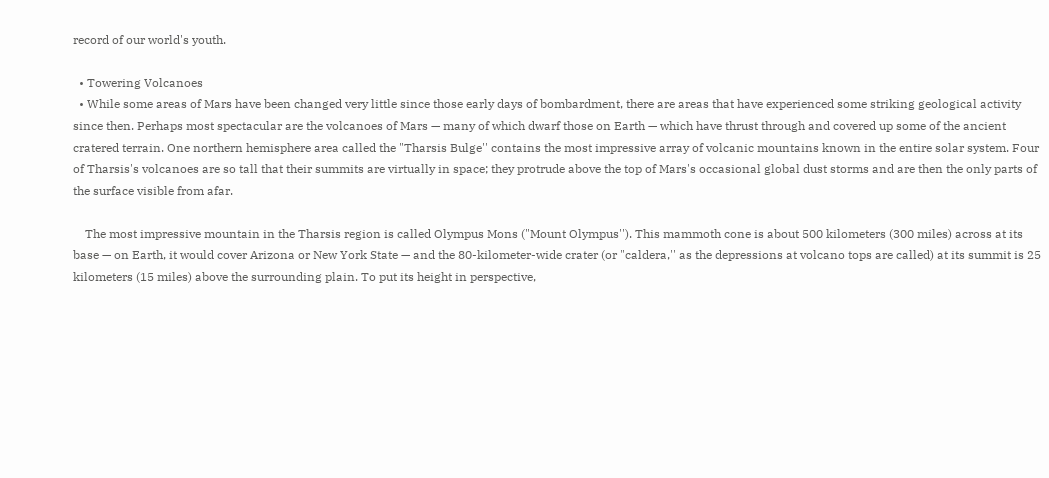record of our world's youth.

  • Towering Volcanoes
  • While some areas of Mars have been changed very little since those early days of bombardment, there are areas that have experienced some striking geological activity since then. Perhaps most spectacular are the volcanoes of Mars — many of which dwarf those on Earth — which have thrust through and covered up some of the ancient cratered terrain. One northern hemisphere area called the "Tharsis Bulge'' contains the most impressive array of volcanic mountains known in the entire solar system. Four of Tharsis's volcanoes are so tall that their summits are virtually in space; they protrude above the top of Mars's occasional global dust storms and are then the only parts of the surface visible from afar.

    The most impressive mountain in the Tharsis region is called Olympus Mons ("Mount Olympus''). This mammoth cone is about 500 kilometers (300 miles) across at its base — on Earth, it would cover Arizona or New York State — and the 80-kilometer-wide crater (or "caldera,'' as the depressions at volcano tops are called) at its summit is 25 kilometers (15 miles) above the surrounding plain. To put its height in perspective,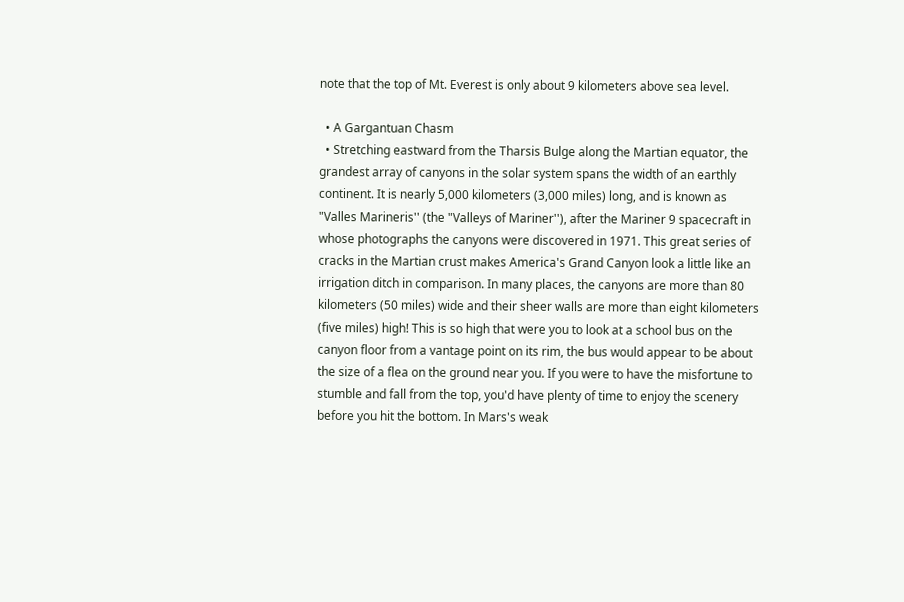note that the top of Mt. Everest is only about 9 kilometers above sea level.

  • A Gargantuan Chasm
  • Stretching eastward from the Tharsis Bulge along the Martian equator, the grandest array of canyons in the solar system spans the width of an earthly continent. It is nearly 5,000 kilometers (3,000 miles) long, and is known as "Valles Marineris'' (the "Valleys of Mariner''), after the Mariner 9 spacecraft in whose photographs the canyons were discovered in 1971. This great series of cracks in the Martian crust makes America's Grand Canyon look a little like an irrigation ditch in comparison. In many places, the canyons are more than 80 kilometers (50 miles) wide and their sheer walls are more than eight kilometers (five miles) high! This is so high that were you to look at a school bus on the canyon floor from a vantage point on its rim, the bus would appear to be about the size of a flea on the ground near you. If you were to have the misfortune to stumble and fall from the top, you'd have plenty of time to enjoy the scenery before you hit the bottom. In Mars's weak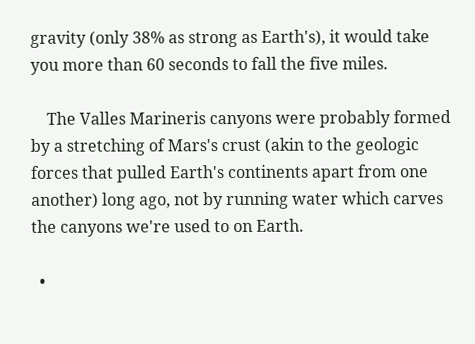gravity (only 38% as strong as Earth's), it would take you more than 60 seconds to fall the five miles.

    The Valles Marineris canyons were probably formed by a stretching of Mars's crust (akin to the geologic forces that pulled Earth's continents apart from one another) long ago, not by running water which carves the canyons we're used to on Earth.

  •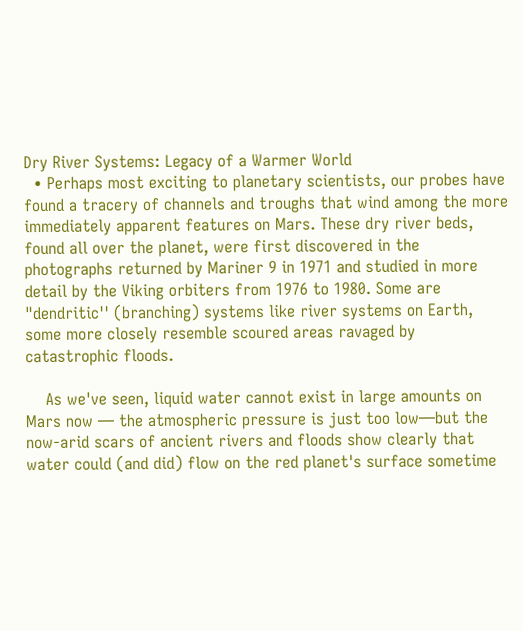Dry River Systems: Legacy of a Warmer World
  • Perhaps most exciting to planetary scientists, our probes have found a tracery of channels and troughs that wind among the more immediately apparent features on Mars. These dry river beds, found all over the planet, were first discovered in the photographs returned by Mariner 9 in 1971 and studied in more detail by the Viking orbiters from 1976 to 1980. Some are "dendritic'' (branching) systems like river systems on Earth, some more closely resemble scoured areas ravaged by catastrophic floods.

    As we've seen, liquid water cannot exist in large amounts on Mars now — the atmospheric pressure is just too low—but the now-arid scars of ancient rivers and floods show clearly that water could (and did) flow on the red planet's surface sometime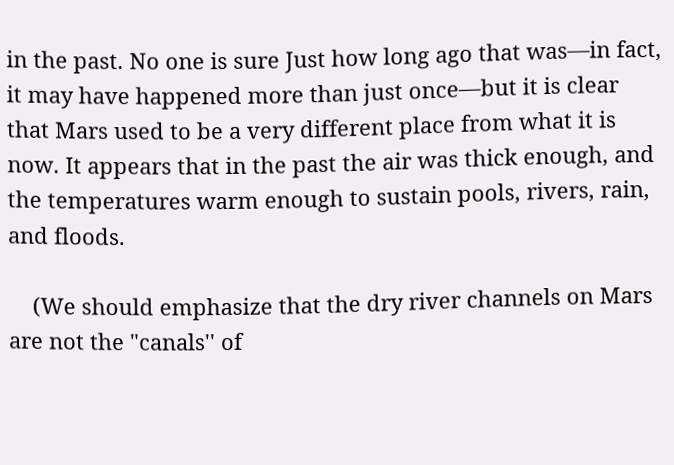in the past. No one is sure Just how long ago that was—in fact, it may have happened more than just once—but it is clear that Mars used to be a very different place from what it is now. It appears that in the past the air was thick enough, and the temperatures warm enough to sustain pools, rivers, rain, and floods.

    (We should emphasize that the dry river channels on Mars are not the "canals'' of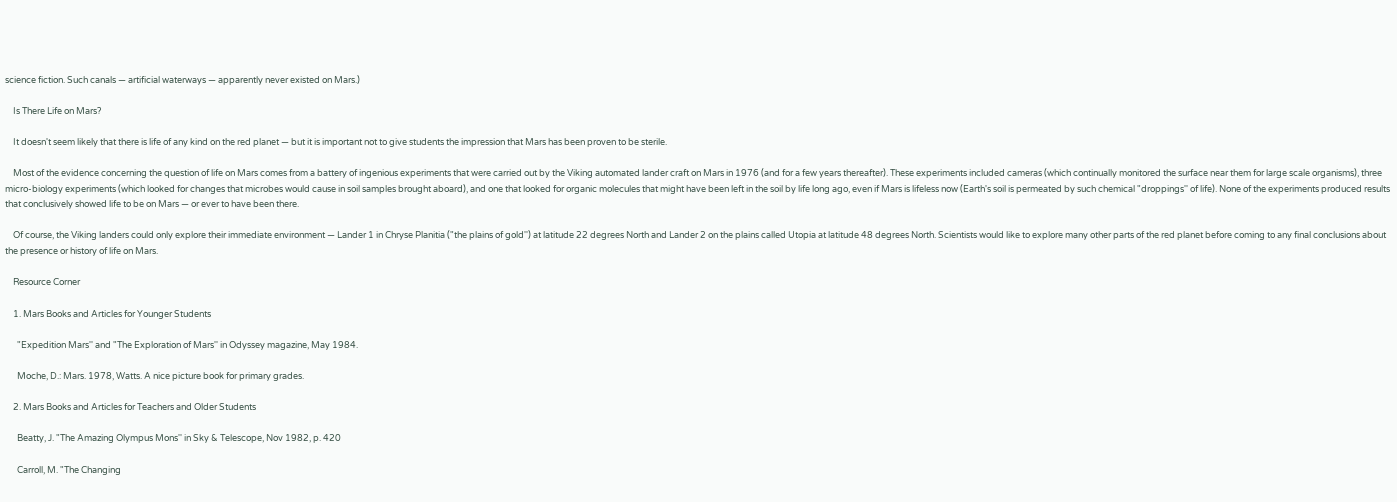science fiction. Such canals — artificial waterways — apparently never existed on Mars.)

    Is There Life on Mars?

    It doesn't seem likely that there is life of any kind on the red planet — but it is important not to give students the impression that Mars has been proven to be sterile.

    Most of the evidence concerning the question of life on Mars comes from a battery of ingenious experiments that were carried out by the Viking automated lander craft on Mars in 1976 (and for a few years thereafter). These experiments included cameras (which continually monitored the surface near them for large scale organisms), three micro-biology experiments (which looked for changes that microbes would cause in soil samples brought aboard), and one that looked for organic molecules that might have been left in the soil by life long ago, even if Mars is lifeless now (Earth's soil is permeated by such chemical "droppings'' of life). None of the experiments produced results that conclusively showed life to be on Mars — or ever to have been there.

    Of course, the Viking landers could only explore their immediate environment — Lander 1 in Chryse Planitia ("the plains of gold'') at latitude 22 degrees North and Lander 2 on the plains called Utopia at latitude 48 degrees North. Scientists would like to explore many other parts of the red planet before coming to any final conclusions about the presence or history of life on Mars.

    Resource Corner

    1. Mars Books and Articles for Younger Students

      "Expedition Mars'' and "The Exploration of Mars'' in Odyssey magazine, May 1984.

      Moche, D.: Mars. 1978, Watts. A nice picture book for primary grades.

    2. Mars Books and Articles for Teachers and Older Students

      Beatty, J. "The Amazing Olympus Mons'' in Sky & Telescope, Nov 1982, p. 420

      Carroll, M. "The Changing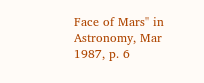Face of Mars'' in Astronomy, Mar 1987, p. 6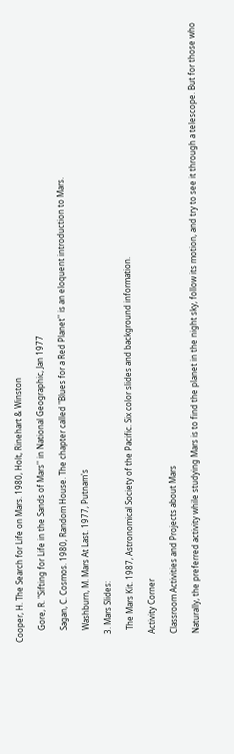Cooper, H. The Search for Life on Mars. 1980, Holt, Rinehart & Winston

      Gore, R. "Sifting for Life in the Sands of Mars'' in National Geographic, Jan 1977

      Sagan, C. Cosmos. 1980, Random House. The chapter called "Blues for a Red Planet'' is an eloquent introduction to Mars.

      Washburn, M. Mars At Last. 1977, Putnam's

    3. Mars Slides:

      The Mars Kit. 1987, Astronomical Society of the Pacific. Six color slides and background information.

    Activity Corner

    Classroom Activities and Projects about Mars

    Naturally, the preferred activity while studying Mars is to find the planet in the night sky, follow its motion, and try to see it through a telescope. But for those who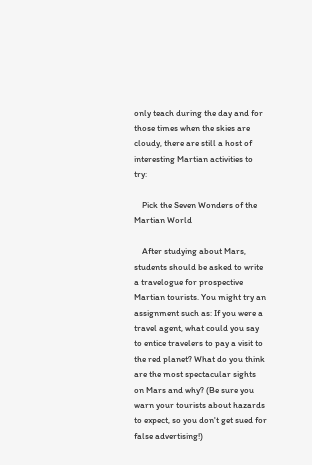only teach during the day and for those times when the skies are cloudy, there are still a host of interesting Martian activities to try:

    Pick the Seven Wonders of the Martian World

    After studying about Mars, students should be asked to write a travelogue for prospective Martian tourists. You might try an assignment such as: If you were a travel agent, what could you say to entice travelers to pay a visit to the red planet? What do you think are the most spectacular sights on Mars and why? (Be sure you warn your tourists about hazards to expect, so you don't get sued for false advertising!)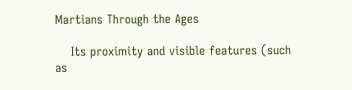Martians Through the Ages

    Its proximity and visible features (such as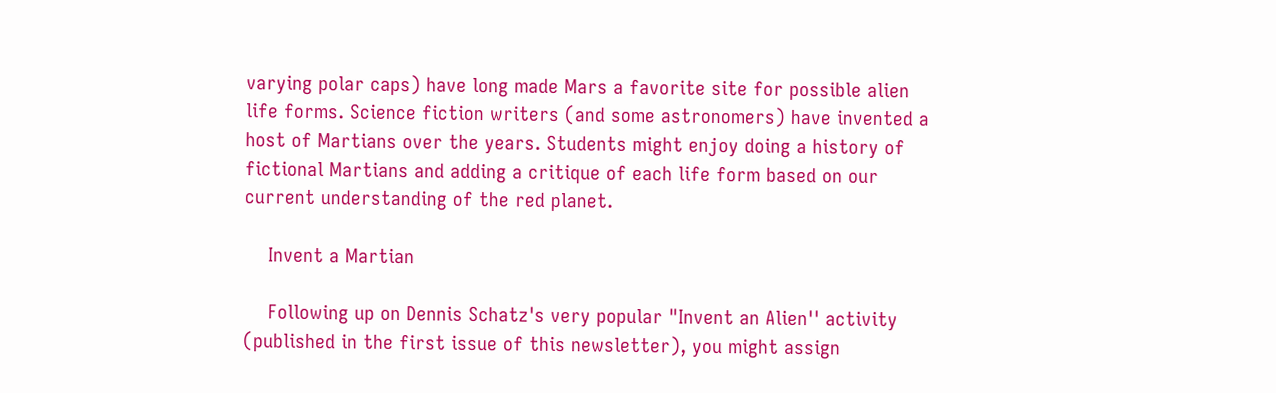varying polar caps) have long made Mars a favorite site for possible alien life forms. Science fiction writers (and some astronomers) have invented a host of Martians over the years. Students might enjoy doing a history of fictional Martians and adding a critique of each life form based on our current understanding of the red planet.

    Invent a Martian

    Following up on Dennis Schatz's very popular "Invent an Alien'' activity (published in the first issue of this newsletter), you might assign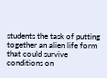students the task of putting together an alien life form that could survive conditions on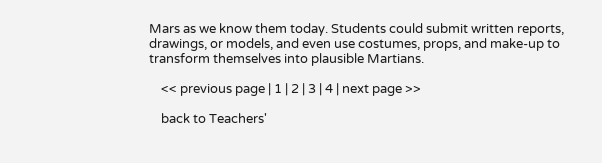Mars as we know them today. Students could submit written reports, drawings, or models, and even use costumes, props, and make-up to transform themselves into plausible Martians.

    << previous page | 1 | 2 | 3 | 4 | next page >>

    back to Teachers'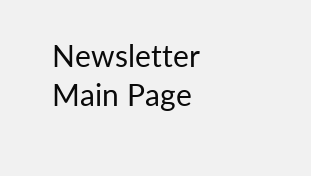Newsletter Main Page